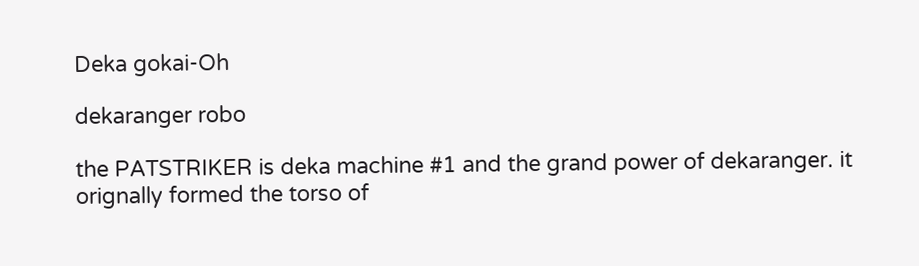Deka gokai-Oh

dekaranger robo

the PATSTRIKER is deka machine #1 and the grand power of dekaranger. it orignally formed the torso of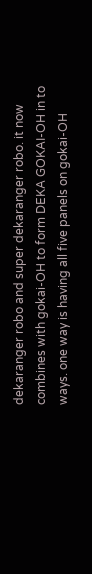dekaranger robo and super dekaranger robo. it now combines with gokai-OH to form DEKA GOKAI-OH in to ways. one way is having all five panels on gokai-OH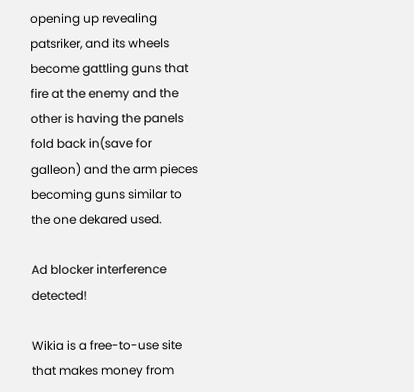opening up revealing patsriker, and its wheels become gattling guns that fire at the enemy and the other is having the panels fold back in(save for galleon) and the arm pieces becoming guns similar to the one dekared used.

Ad blocker interference detected!

Wikia is a free-to-use site that makes money from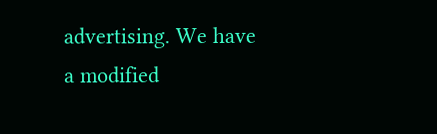advertising. We have a modified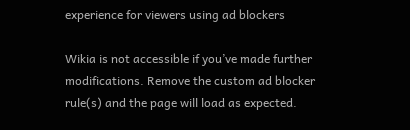experience for viewers using ad blockers

Wikia is not accessible if you’ve made further modifications. Remove the custom ad blocker rule(s) and the page will load as expected.